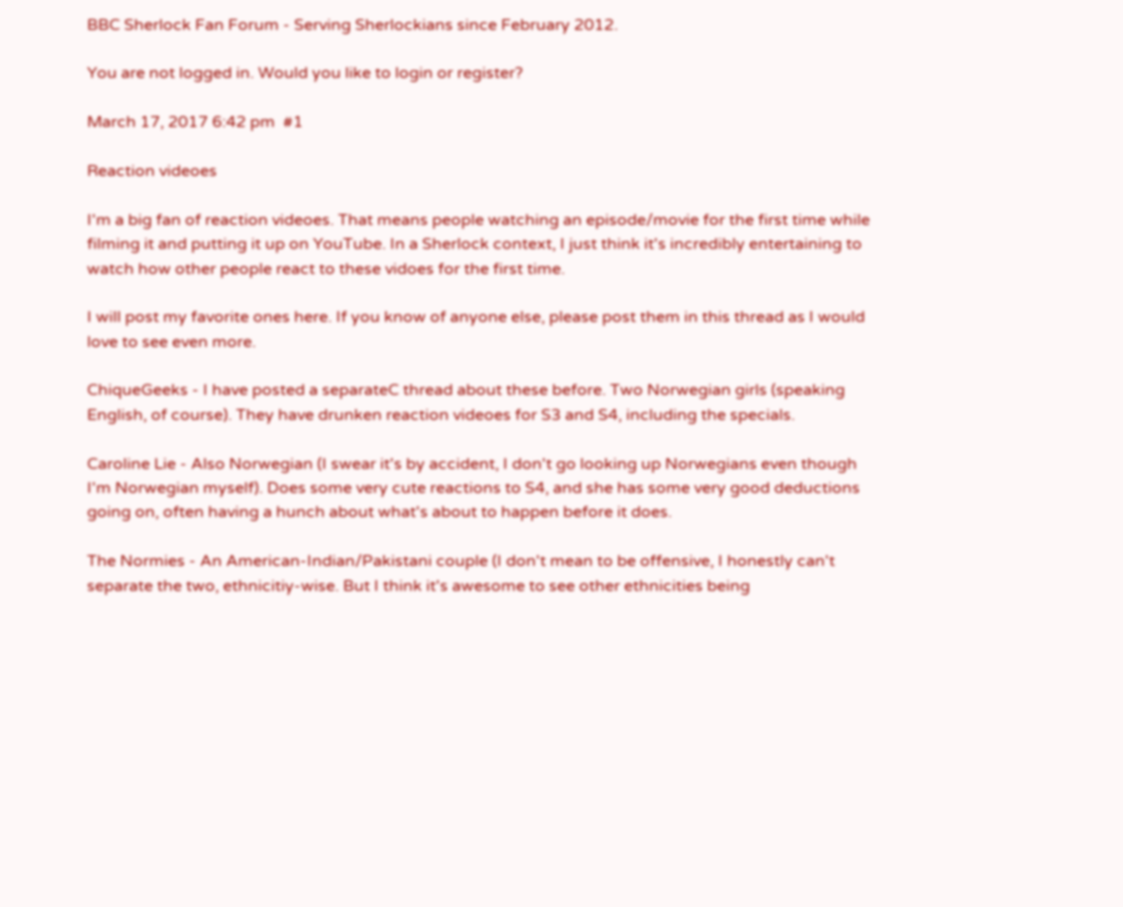BBC Sherlock Fan Forum - Serving Sherlockians since February 2012.

You are not logged in. Would you like to login or register?

March 17, 2017 6:42 pm  #1

Reaction videoes

I'm a big fan of reaction videoes. That means people watching an episode/movie for the first time while filming it and putting it up on YouTube. In a Sherlock context, I just think it's incredibly entertaining to watch how other people react to these vidoes for the first time.

I will post my favorite ones here. If you know of anyone else, please post them in this thread as I would love to see even more.

ChiqueGeeks - I have posted a separateC thread about these before. Two Norwegian girls (speaking English, of course). They have drunken reaction videoes for S3 and S4, including the specials.

Caroline Lie - Also Norwegian (I swear it's by accident, I don't go looking up Norwegians even though I'm Norwegian myself). Does some very cute reactions to S4, and she has some very good deductions going on, often having a hunch about what's about to happen before it does.

The Normies - An American-Indian/Pakistani couple (I don't mean to be offensive, I honestly can't separate the two, ethnicitiy-wise. But I think it's awesome to see other ethnicities being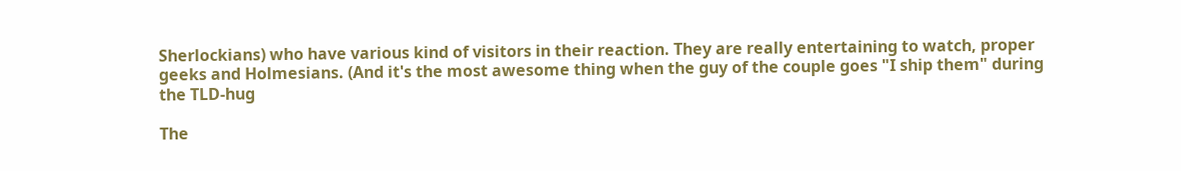Sherlockians) who have various kind of visitors in their reaction. They are really entertaining to watch, proper geeks and Holmesians. (And it's the most awesome thing when the guy of the couple goes "I ship them" during the TLD-hug

The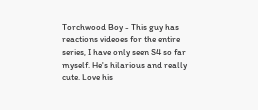Torchwood Boy - This guy has reactions videoes for the entire series, I have only seen S4 so far myself. He's hilarious and really cute. Love his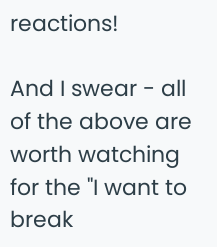reactions!

And I swear - all of the above are worth watching for the "I want to break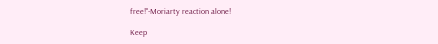free!"-Moriarty reaction alone!

Keep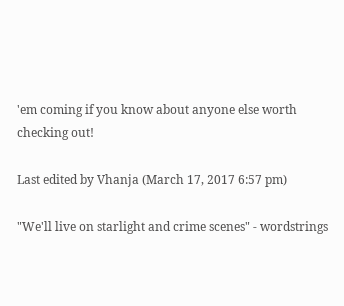'em coming if you know about anyone else worth checking out!

Last edited by Vhanja (March 17, 2017 6:57 pm)

"We'll live on starlight and crime scenes" - wordstrings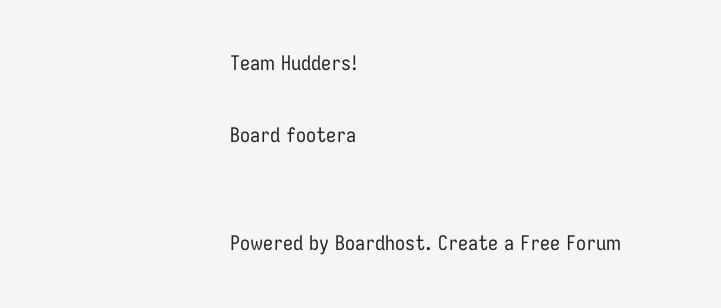Team Hudders!

Board footera


Powered by Boardhost. Create a Free Forum